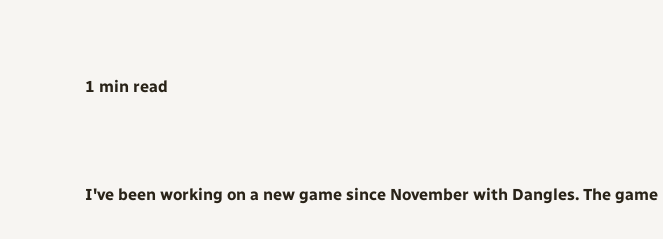1 min read



I've been working on a new game since November with Dangles. The game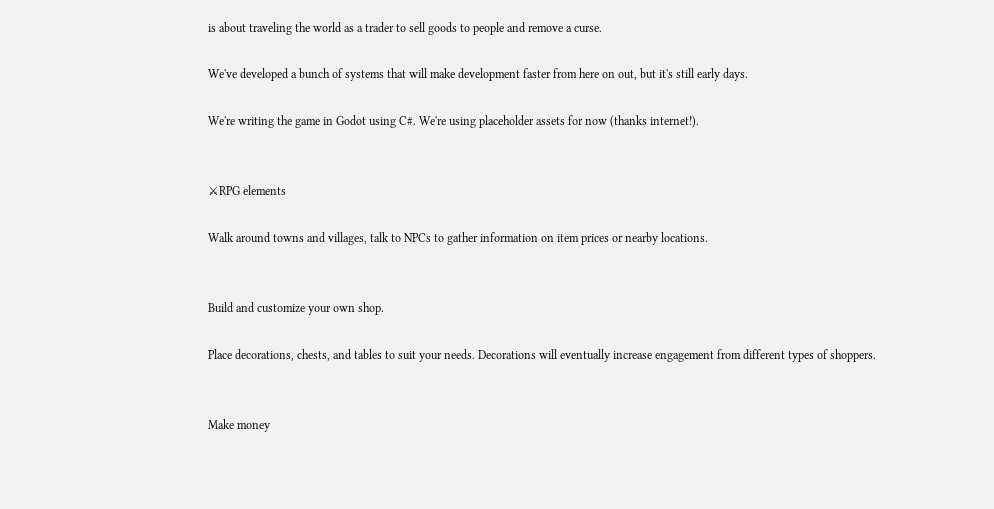is about traveling the world as a trader to sell goods to people and remove a curse.

We've developed a bunch of systems that will make development faster from here on out, but it's still early days.

We're writing the game in Godot using C#. We're using placeholder assets for now (thanks internet!).


⚔RPG elements

Walk around towns and villages, talk to NPCs to gather information on item prices or nearby locations.


Build and customize your own shop.

Place decorations, chests, and tables to suit your needs. Decorations will eventually increase engagement from different types of shoppers.


Make money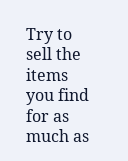Try to sell the items you find for as much as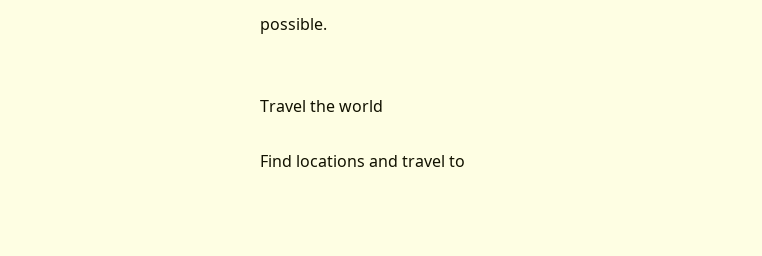possible.


Travel the world

Find locations and travel to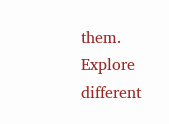them. Explore different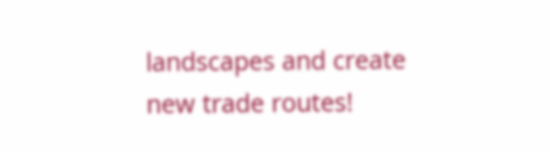landscapes and create new trade routes!